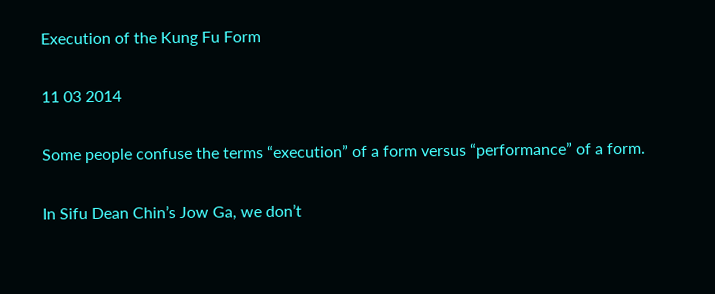Execution of the Kung Fu Form

11 03 2014

Some people confuse the terms “execution” of a form versus “performance” of a form.

In Sifu Dean Chin’s Jow Ga, we don’t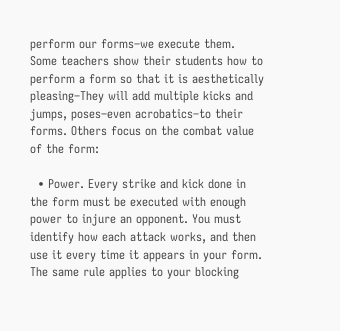perform our forms–we execute them. Some teachers show their students how to perform a form so that it is aesthetically pleasing–They will add multiple kicks and jumps, poses–even acrobatics–to their forms. Others focus on the combat value of the form:

  • Power. Every strike and kick done in the form must be executed with enough power to injure an opponent. You must identify how each attack works, and then use it every time it appears in your form. The same rule applies to your blocking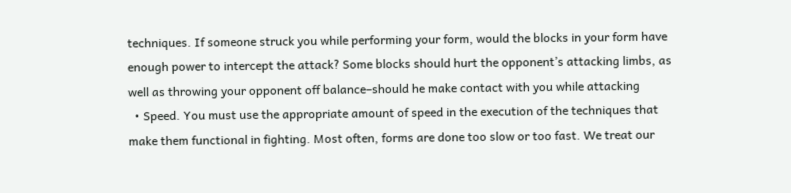techniques. If someone struck you while performing your form, would the blocks in your form have enough power to intercept the attack? Some blocks should hurt the opponent’s attacking limbs, as well as throwing your opponent off balance–should he make contact with you while attacking
  • Speed. You must use the appropriate amount of speed in the execution of the techniques that make them functional in fighting. Most often, forms are done too slow or too fast. We treat our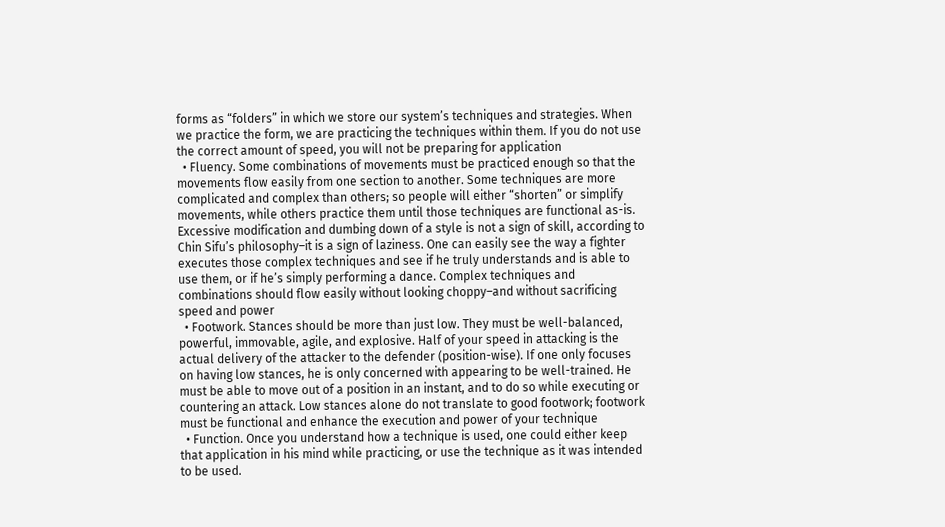forms as “folders” in which we store our system’s techniques and strategies. When we practice the form, we are practicing the techniques within them. If you do not use the correct amount of speed, you will not be preparing for application
  • Fluency. Some combinations of movements must be practiced enough so that the movements flow easily from one section to another. Some techniques are more complicated and complex than others; so people will either “shorten” or simplify movements, while others practice them until those techniques are functional as-is. Excessive modification and dumbing down of a style is not a sign of skill, according to Chin Sifu’s philosophy–it is a sign of laziness. One can easily see the way a fighter executes those complex techniques and see if he truly understands and is able to use them, or if he’s simply performing a dance. Complex techniques and combinations should flow easily without looking choppy–and without sacrificing speed and power
  • Footwork. Stances should be more than just low. They must be well-balanced, powerful, immovable, agile, and explosive. Half of your speed in attacking is the actual delivery of the attacker to the defender (position-wise). If one only focuses on having low stances, he is only concerned with appearing to be well-trained. He must be able to move out of a position in an instant, and to do so while executing or countering an attack. Low stances alone do not translate to good footwork; footwork must be functional and enhance the execution and power of your technique
  • Function. Once you understand how a technique is used, one could either keep that application in his mind while practicing, or use the technique as it was intended to be used.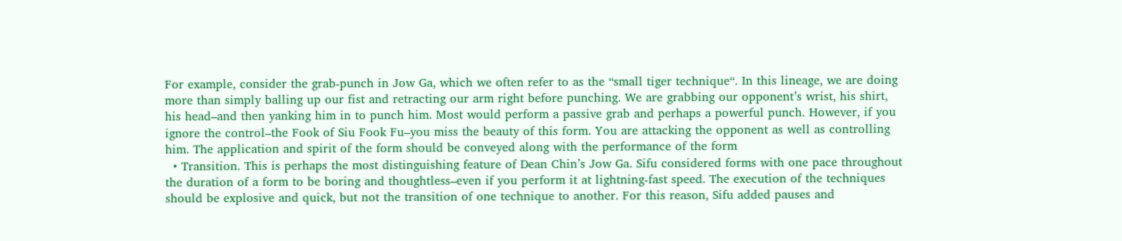For example, consider the grab-punch in Jow Ga, which we often refer to as the “small tiger technique“. In this lineage, we are doing more than simply balling up our fist and retracting our arm right before punching. We are grabbing our opponent’s wrist, his shirt, his head–and then yanking him in to punch him. Most would perform a passive grab and perhaps a powerful punch. However, if you ignore the control–the Fook of Siu Fook Fu–you miss the beauty of this form. You are attacking the opponent as well as controlling him. The application and spirit of the form should be conveyed along with the performance of the form
  • Transition. This is perhaps the most distinguishing feature of Dean Chin’s Jow Ga. Sifu considered forms with one pace throughout the duration of a form to be boring and thoughtless–even if you perform it at lightning-fast speed. The execution of the techniques should be explosive and quick, but not the transition of one technique to another. For this reason, Sifu added pauses and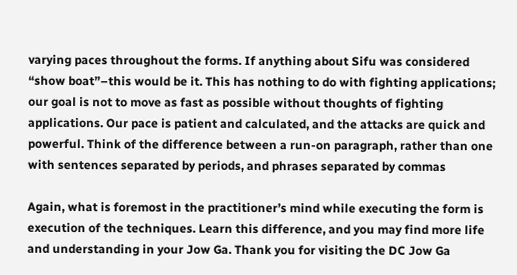varying paces throughout the forms. If anything about Sifu was considered “show boat”–this would be it. This has nothing to do with fighting applications; our goal is not to move as fast as possible without thoughts of fighting applications. Our pace is patient and calculated, and the attacks are quick and powerful. Think of the difference between a run-on paragraph, rather than one with sentences separated by periods, and phrases separated by commas

Again, what is foremost in the practitioner’s mind while executing the form is execution of the techniques. Learn this difference, and you may find more life and understanding in your Jow Ga. Thank you for visiting the DC Jow Ga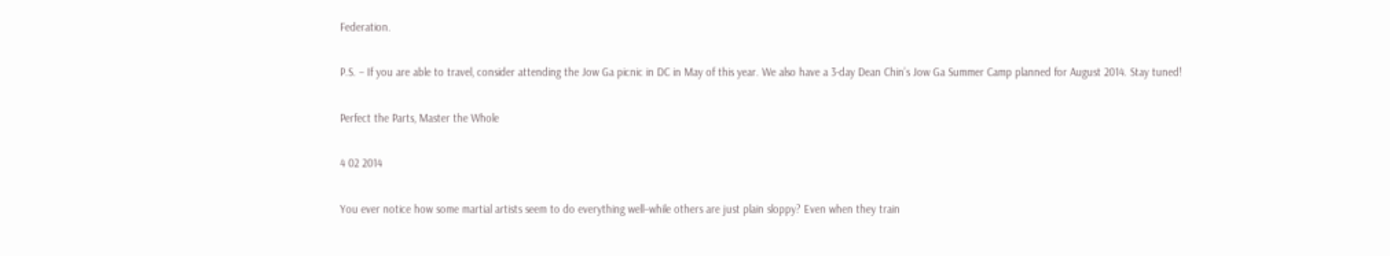Federation.

P.S. – If you are able to travel, consider attending the Jow Ga picnic in DC in May of this year. We also have a 3-day Dean Chin’s Jow Ga Summer Camp planned for August 2014. Stay tuned!

Perfect the Parts, Master the Whole

4 02 2014

You ever notice how some martial artists seem to do everything well–while others are just plain sloppy? Even when they train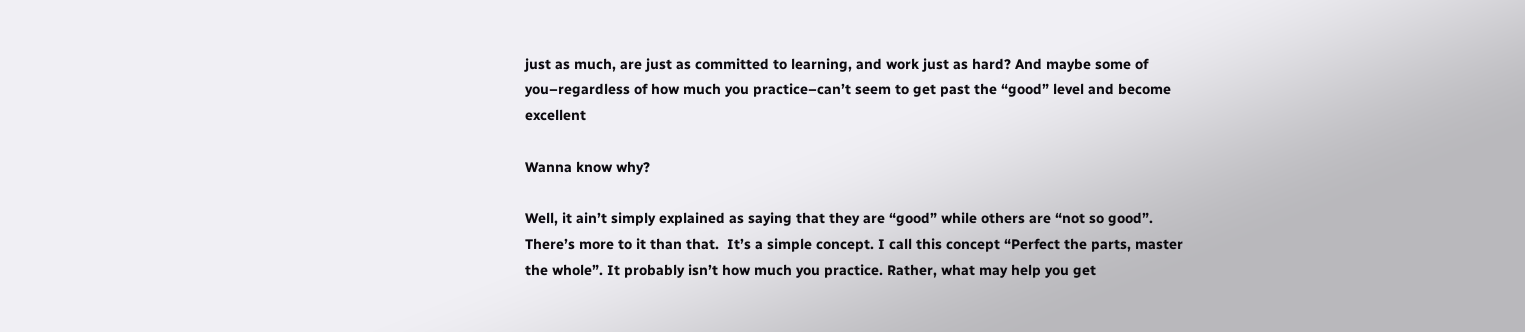just as much, are just as committed to learning, and work just as hard? And maybe some of you–regardless of how much you practice–can’t seem to get past the “good” level and become excellent

Wanna know why?

Well, it ain’t simply explained as saying that they are “good” while others are “not so good”. There’s more to it than that.  It’s a simple concept. I call this concept “Perfect the parts, master the whole”. It probably isn’t how much you practice. Rather, what may help you get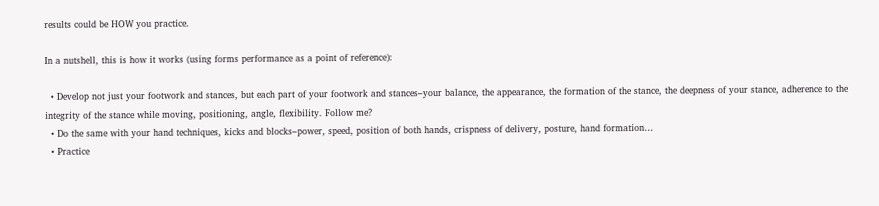results could be HOW you practice.

In a nutshell, this is how it works (using forms performance as a point of reference):

  • Develop not just your footwork and stances, but each part of your footwork and stances–your balance, the appearance, the formation of the stance, the deepness of your stance, adherence to the integrity of the stance while moving, positioning, angle, flexibility. Follow me?
  • Do the same with your hand techniques, kicks and blocks–power, speed, position of both hands, crispness of delivery, posture, hand formation…
  • Practice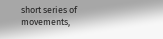short series of movements,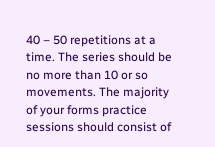40 – 50 repetitions at a time. The series should be no more than 10 or so movements. The majority of your forms practice sessions should consist of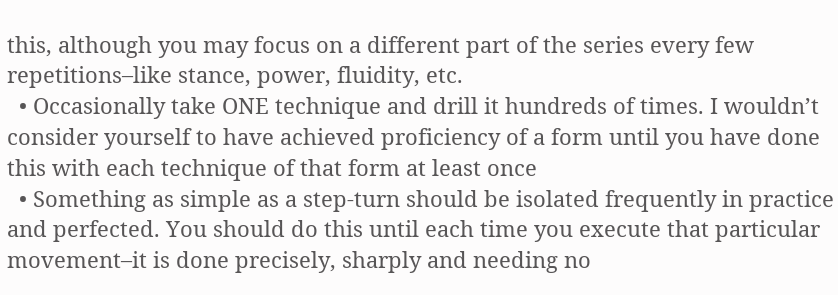this, although you may focus on a different part of the series every few repetitions–like stance, power, fluidity, etc.
  • Occasionally take ONE technique and drill it hundreds of times. I wouldn’t consider yourself to have achieved proficiency of a form until you have done this with each technique of that form at least once
  • Something as simple as a step-turn should be isolated frequently in practice and perfected. You should do this until each time you execute that particular movement–it is done precisely, sharply and needing no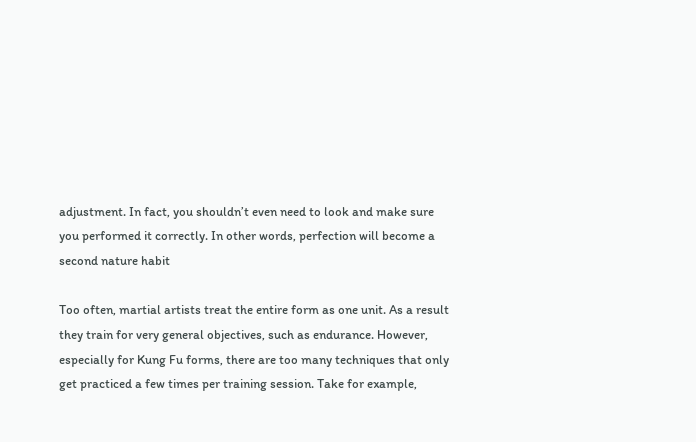adjustment. In fact, you shouldn’t even need to look and make sure you performed it correctly. In other words, perfection will become a second nature habit

Too often, martial artists treat the entire form as one unit. As a result they train for very general objectives, such as endurance. However, especially for Kung Fu forms, there are too many techniques that only get practiced a few times per training session. Take for example,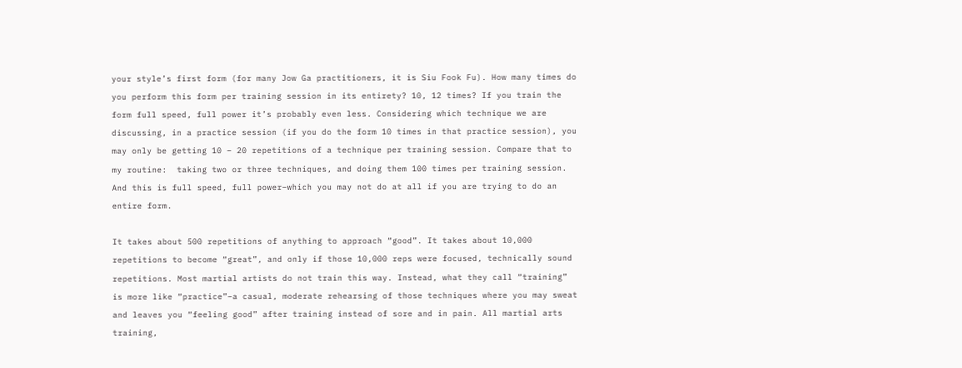your style’s first form (for many Jow Ga practitioners, it is Siu Fook Fu). How many times do you perform this form per training session in its entirety? 10, 12 times? If you train the form full speed, full power it’s probably even less. Considering which technique we are discussing, in a practice session (if you do the form 10 times in that practice session), you may only be getting 10 – 20 repetitions of a technique per training session. Compare that to my routine:  taking two or three techniques, and doing them 100 times per training session. And this is full speed, full power–which you may not do at all if you are trying to do an entire form.

It takes about 500 repetitions of anything to approach “good”. It takes about 10,000 repetitions to become “great”, and only if those 10,000 reps were focused, technically sound repetitions. Most martial artists do not train this way. Instead, what they call “training” is more like “practice”–a casual, moderate rehearsing of those techniques where you may sweat and leaves you “feeling good” after training instead of sore and in pain. All martial arts training,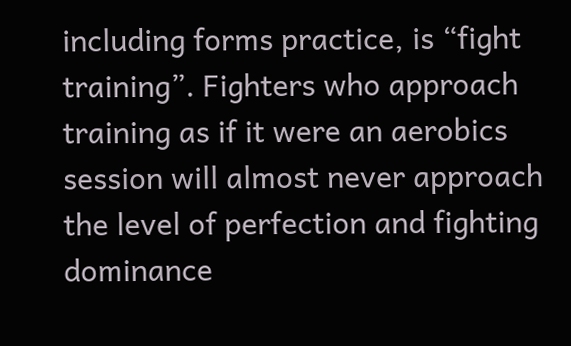including forms practice, is “fight training”. Fighters who approach training as if it were an aerobics session will almost never approach the level of perfection and fighting dominance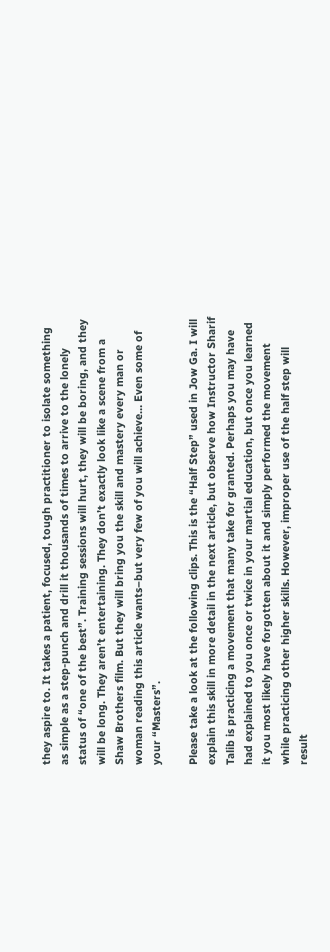they aspire to. It takes a patient, focused, tough practitioner to isolate something as simple as a step-punch and drill it thousands of times to arrive to the lonely status of “one of the best”. Training sessions will hurt, they will be boring, and they will be long. They aren’t entertaining. They don’t exactly look like a scene from a Shaw Brothers film. But they will bring you the skill and mastery every man or woman reading this article wants–but very few of you will achieve… Even some of your “Masters”.

Please take a look at the following clips. This is the “Half Step” used in Jow Ga. I will explain this skill in more detail in the next article, but observe how Instructor Sharif Talib is practicing a movement that many take for granted. Perhaps you may have had explained to you once or twice in your martial education, but once you learned it you most likely have forgotten about it and simply performed the movement while practicing other higher skills. However, improper use of the half step will result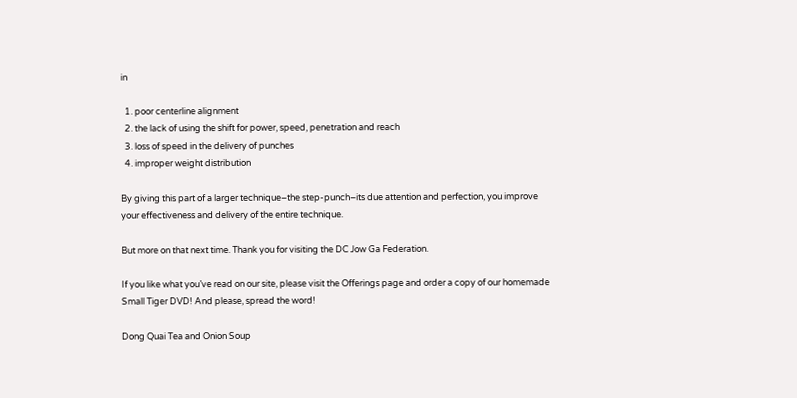in

  1. poor centerline alignment
  2. the lack of using the shift for power, speed, penetration and reach
  3. loss of speed in the delivery of punches
  4. improper weight distribution

By giving this part of a larger technique–the step-punch–its due attention and perfection, you improve your effectiveness and delivery of the entire technique.

But more on that next time. Thank you for visiting the DC Jow Ga Federation.

If you like what you’ve read on our site, please visit the Offerings page and order a copy of our homemade Small Tiger DVD! And please, spread the word!

Dong Quai Tea and Onion Soup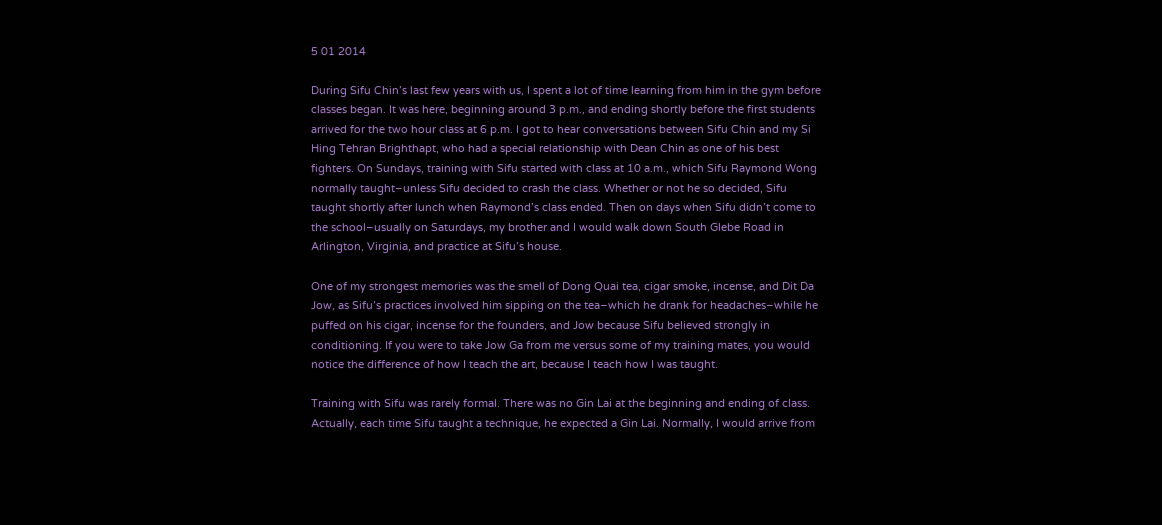5 01 2014

During Sifu Chin’s last few years with us, I spent a lot of time learning from him in the gym before classes began. It was here, beginning around 3 p.m., and ending shortly before the first students arrived for the two hour class at 6 p.m. I got to hear conversations between Sifu Chin and my Si Hing Tehran Brighthapt, who had a special relationship with Dean Chin as one of his best fighters. On Sundays, training with Sifu started with class at 10 a.m., which Sifu Raymond Wong normally taught–unless Sifu decided to crash the class. Whether or not he so decided, Sifu taught shortly after lunch when Raymond’s class ended. Then on days when Sifu didn’t come to the school–usually on Saturdays, my brother and I would walk down South Glebe Road in Arlington, Virginia, and practice at Sifu’s house.

One of my strongest memories was the smell of Dong Quai tea, cigar smoke, incense, and Dit Da Jow, as Sifu’s practices involved him sipping on the tea–which he drank for headaches–while he puffed on his cigar, incense for the founders, and Jow because Sifu believed strongly in conditioning. If you were to take Jow Ga from me versus some of my training mates, you would notice the difference of how I teach the art, because I teach how I was taught.

Training with Sifu was rarely formal. There was no Gin Lai at the beginning and ending of class. Actually, each time Sifu taught a technique, he expected a Gin Lai. Normally, I would arrive from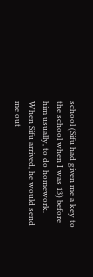school (Sifu had given me a key to the school when I was 13) before him usually, to do homework. When Sifu arrived, he would send me out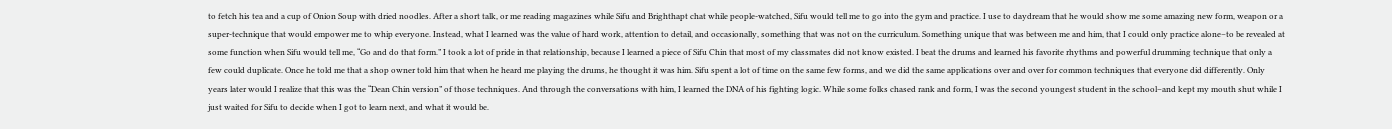to fetch his tea and a cup of Onion Soup with dried noodles. After a short talk, or me reading magazines while Sifu and Brighthapt chat while people-watched, Sifu would tell me to go into the gym and practice. I use to daydream that he would show me some amazing new form, weapon or a super-technique that would empower me to whip everyone. Instead, what I learned was the value of hard work, attention to detail, and occasionally, something that was not on the curriculum. Something unique that was between me and him, that I could only practice alone–to be revealed at some function when Sifu would tell me, “Go and do that form.” I took a lot of pride in that relationship, because I learned a piece of Sifu Chin that most of my classmates did not know existed. I beat the drums and learned his favorite rhythms and powerful drumming technique that only a few could duplicate. Once he told me that a shop owner told him that when he heard me playing the drums, he thought it was him. Sifu spent a lot of time on the same few forms, and we did the same applications over and over for common techniques that everyone did differently. Only years later would I realize that this was the “Dean Chin version” of those techniques. And through the conversations with him, I learned the DNA of his fighting logic. While some folks chased rank and form, I was the second youngest student in the school–and kept my mouth shut while I just waited for Sifu to decide when I got to learn next, and what it would be.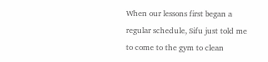When our lessons first began a regular schedule, Sifu just told me to come to the gym to clean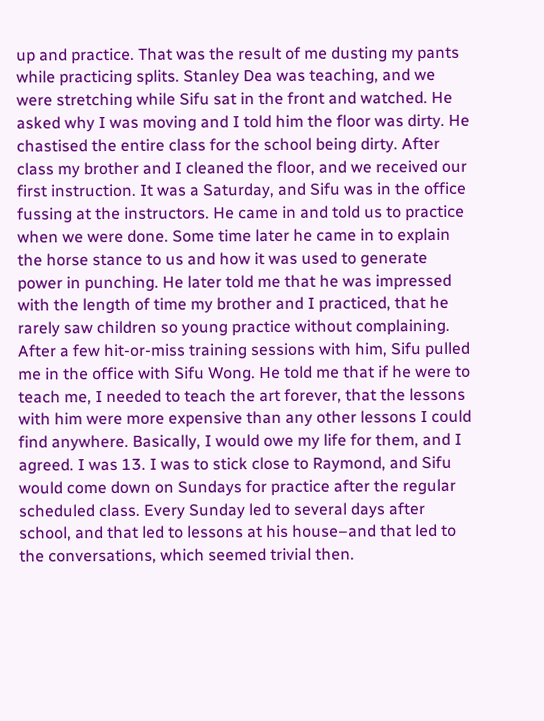up and practice. That was the result of me dusting my pants while practicing splits. Stanley Dea was teaching, and we were stretching while Sifu sat in the front and watched. He asked why I was moving and I told him the floor was dirty. He chastised the entire class for the school being dirty. After class my brother and I cleaned the floor, and we received our first instruction. It was a Saturday, and Sifu was in the office fussing at the instructors. He came in and told us to practice when we were done. Some time later he came in to explain the horse stance to us and how it was used to generate power in punching. He later told me that he was impressed with the length of time my brother and I practiced, that he rarely saw children so young practice without complaining. After a few hit-or-miss training sessions with him, Sifu pulled me in the office with Sifu Wong. He told me that if he were to teach me, I needed to teach the art forever, that the lessons with him were more expensive than any other lessons I could find anywhere. Basically, I would owe my life for them, and I agreed. I was 13. I was to stick close to Raymond, and Sifu would come down on Sundays for practice after the regular scheduled class. Every Sunday led to several days after school, and that led to lessons at his house–and that led to the conversations, which seemed trivial then.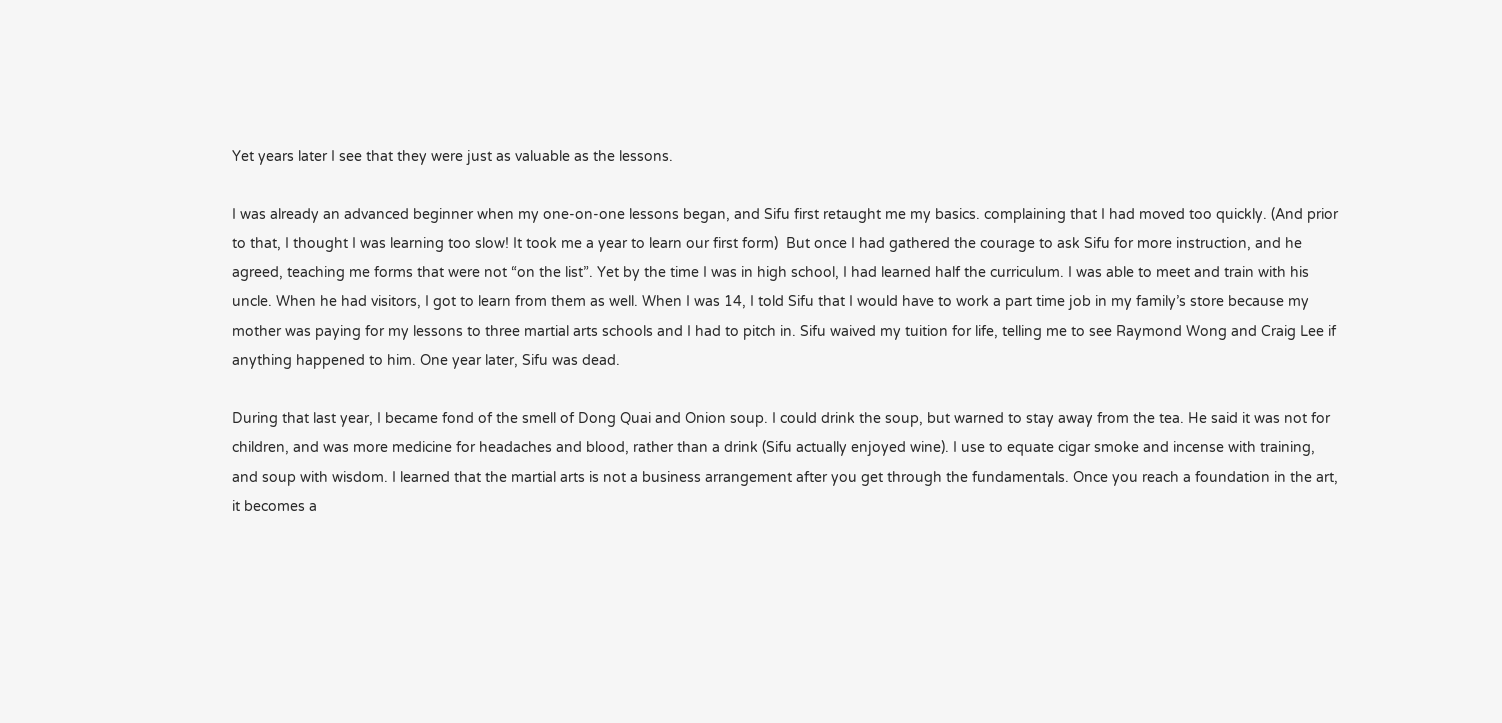Yet years later I see that they were just as valuable as the lessons.

I was already an advanced beginner when my one-on-one lessons began, and Sifu first retaught me my basics. complaining that I had moved too quickly. (And prior to that, I thought I was learning too slow! It took me a year to learn our first form)  But once I had gathered the courage to ask Sifu for more instruction, and he agreed, teaching me forms that were not “on the list”. Yet by the time I was in high school, I had learned half the curriculum. I was able to meet and train with his uncle. When he had visitors, I got to learn from them as well. When I was 14, I told Sifu that I would have to work a part time job in my family’s store because my mother was paying for my lessons to three martial arts schools and I had to pitch in. Sifu waived my tuition for life, telling me to see Raymond Wong and Craig Lee if anything happened to him. One year later, Sifu was dead.

During that last year, I became fond of the smell of Dong Quai and Onion soup. I could drink the soup, but warned to stay away from the tea. He said it was not for children, and was more medicine for headaches and blood, rather than a drink (Sifu actually enjoyed wine). I use to equate cigar smoke and incense with training, and soup with wisdom. I learned that the martial arts is not a business arrangement after you get through the fundamentals. Once you reach a foundation in the art, it becomes a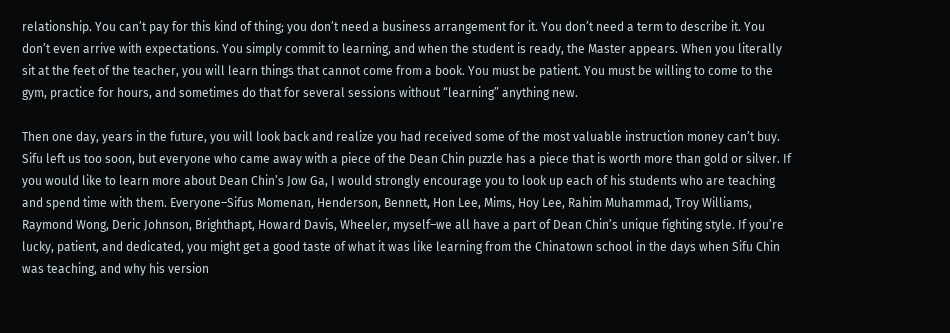relationship. You can’t pay for this kind of thing; you don’t need a business arrangement for it. You don’t need a term to describe it. You don’t even arrive with expectations. You simply commit to learning, and when the student is ready, the Master appears. When you literally sit at the feet of the teacher, you will learn things that cannot come from a book. You must be patient. You must be willing to come to the gym, practice for hours, and sometimes do that for several sessions without “learning” anything new.

Then one day, years in the future, you will look back and realize you had received some of the most valuable instruction money can’t buy. Sifu left us too soon, but everyone who came away with a piece of the Dean Chin puzzle has a piece that is worth more than gold or silver. If you would like to learn more about Dean Chin’s Jow Ga, I would strongly encourage you to look up each of his students who are teaching and spend time with them. Everyone–Sifus Momenan, Henderson, Bennett, Hon Lee, Mims, Hoy Lee, Rahim Muhammad, Troy Williams, Raymond Wong, Deric Johnson, Brighthapt, Howard Davis, Wheeler, myself–we all have a part of Dean Chin’s unique fighting style. If you’re lucky, patient, and dedicated, you might get a good taste of what it was like learning from the Chinatown school in the days when Sifu Chin was teaching, and why his version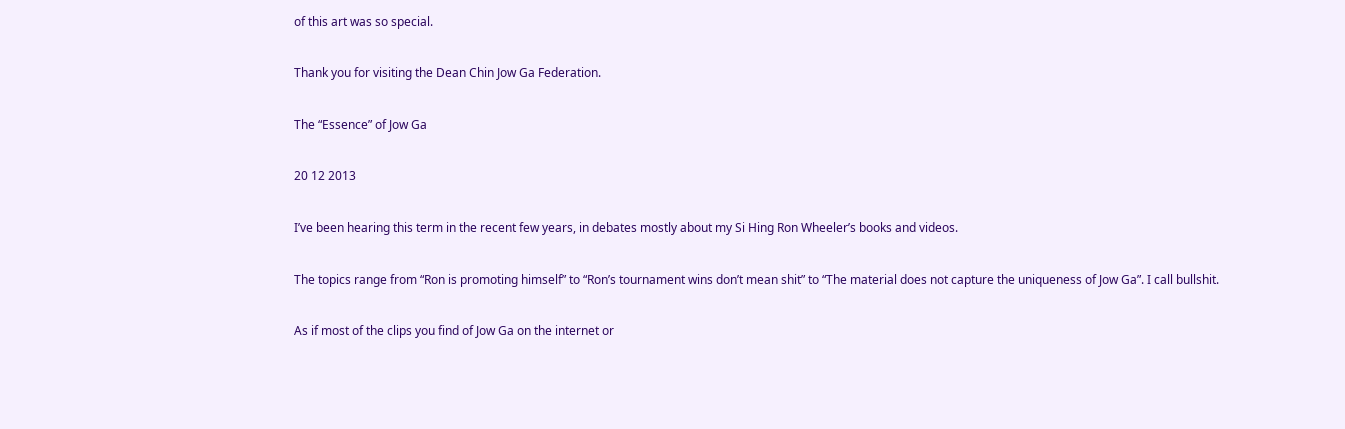of this art was so special.

Thank you for visiting the Dean Chin Jow Ga Federation.

The “Essence” of Jow Ga

20 12 2013

I’ve been hearing this term in the recent few years, in debates mostly about my Si Hing Ron Wheeler’s books and videos.

The topics range from “Ron is promoting himself” to “Ron’s tournament wins don’t mean shit” to “The material does not capture the uniqueness of Jow Ga”. I call bullshit.

As if most of the clips you find of Jow Ga on the internet or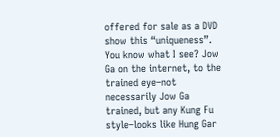offered for sale as a DVD show this “uniqueness”. You know what I see? Jow Ga on the internet, to the trained eye–not necessarily Jow Ga trained, but any Kung Fu style–looks like Hung Gar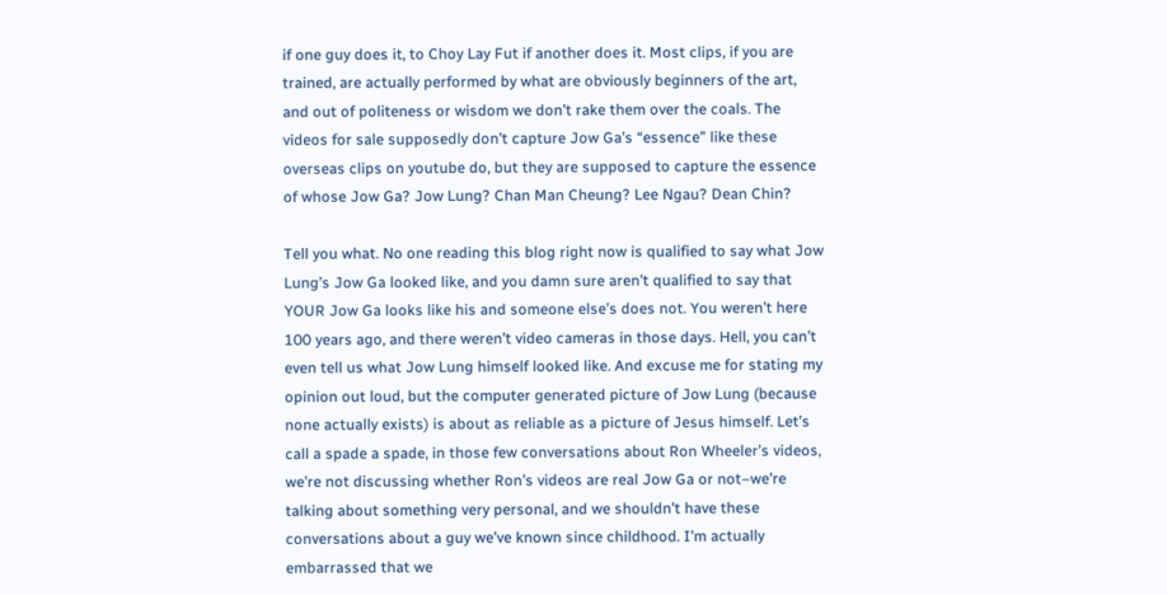if one guy does it, to Choy Lay Fut if another does it. Most clips, if you are trained, are actually performed by what are obviously beginners of the art, and out of politeness or wisdom we don’t rake them over the coals. The videos for sale supposedly don’t capture Jow Ga’s “essence” like these overseas clips on youtube do, but they are supposed to capture the essence of whose Jow Ga? Jow Lung? Chan Man Cheung? Lee Ngau? Dean Chin?

Tell you what. No one reading this blog right now is qualified to say what Jow Lung’s Jow Ga looked like, and you damn sure aren’t qualified to say that YOUR Jow Ga looks like his and someone else’s does not. You weren’t here 100 years ago, and there weren’t video cameras in those days. Hell, you can’t even tell us what Jow Lung himself looked like. And excuse me for stating my opinion out loud, but the computer generated picture of Jow Lung (because none actually exists) is about as reliable as a picture of Jesus himself. Let’s call a spade a spade, in those few conversations about Ron Wheeler’s videos, we’re not discussing whether Ron’s videos are real Jow Ga or not–we’re talking about something very personal, and we shouldn’t have these conversations about a guy we’ve known since childhood. I’m actually embarrassed that we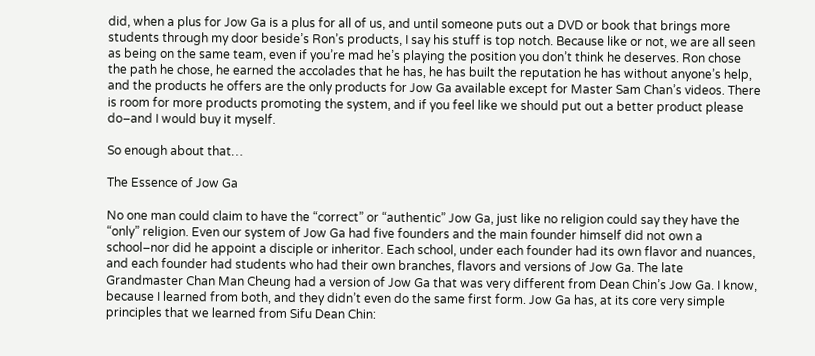did, when a plus for Jow Ga is a plus for all of us, and until someone puts out a DVD or book that brings more students through my door beside’s Ron’s products, I say his stuff is top notch. Because like or not, we are all seen as being on the same team, even if you’re mad he’s playing the position you don’t think he deserves. Ron chose the path he chose, he earned the accolades that he has, he has built the reputation he has without anyone’s help, and the products he offers are the only products for Jow Ga available except for Master Sam Chan’s videos. There is room for more products promoting the system, and if you feel like we should put out a better product please do–and I would buy it myself.

So enough about that…

The Essence of Jow Ga

No one man could claim to have the “correct” or “authentic” Jow Ga, just like no religion could say they have the “only” religion. Even our system of Jow Ga had five founders and the main founder himself did not own a school–nor did he appoint a disciple or inheritor. Each school, under each founder had its own flavor and nuances, and each founder had students who had their own branches, flavors and versions of Jow Ga. The late Grandmaster Chan Man Cheung had a version of Jow Ga that was very different from Dean Chin’s Jow Ga. I know, because I learned from both, and they didn’t even do the same first form. Jow Ga has, at its core very simple principles that we learned from Sifu Dean Chin: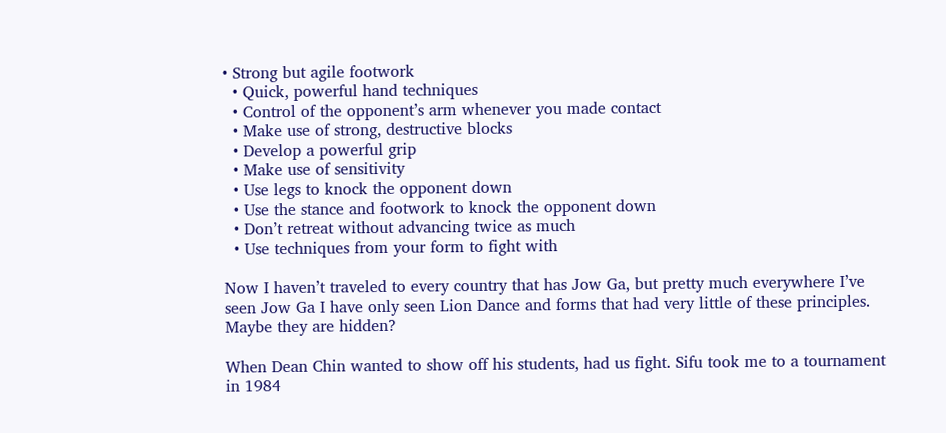• Strong but agile footwork
  • Quick, powerful hand techniques
  • Control of the opponent’s arm whenever you made contact
  • Make use of strong, destructive blocks
  • Develop a powerful grip
  • Make use of sensitivity
  • Use legs to knock the opponent down
  • Use the stance and footwork to knock the opponent down
  • Don’t retreat without advancing twice as much
  • Use techniques from your form to fight with

Now I haven’t traveled to every country that has Jow Ga, but pretty much everywhere I’ve seen Jow Ga I have only seen Lion Dance and forms that had very little of these principles. Maybe they are hidden?

When Dean Chin wanted to show off his students, had us fight. Sifu took me to a tournament in 1984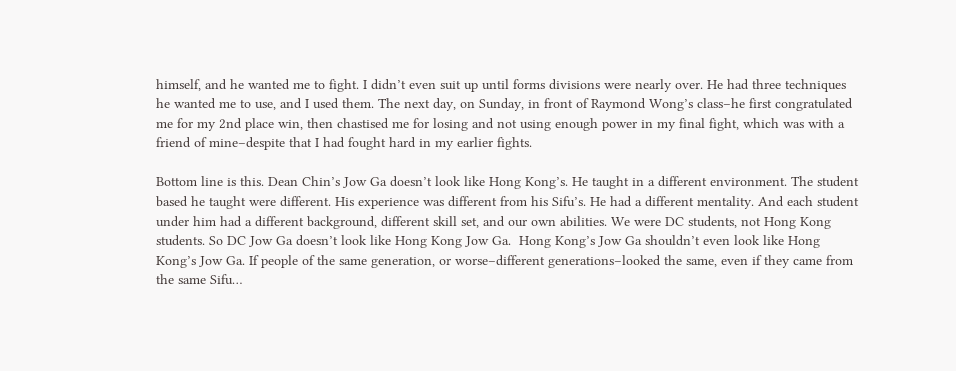himself, and he wanted me to fight. I didn’t even suit up until forms divisions were nearly over. He had three techniques he wanted me to use, and I used them. The next day, on Sunday, in front of Raymond Wong’s class–he first congratulated me for my 2nd place win, then chastised me for losing and not using enough power in my final fight, which was with a friend of mine–despite that I had fought hard in my earlier fights.

Bottom line is this. Dean Chin’s Jow Ga doesn’t look like Hong Kong’s. He taught in a different environment. The student based he taught were different. His experience was different from his Sifu’s. He had a different mentality. And each student under him had a different background, different skill set, and our own abilities. We were DC students, not Hong Kong students. So DC Jow Ga doesn’t look like Hong Kong Jow Ga.  Hong Kong’s Jow Ga shouldn’t even look like Hong Kong’s Jow Ga. If people of the same generation, or worse–different generations–looked the same, even if they came from the same Sifu…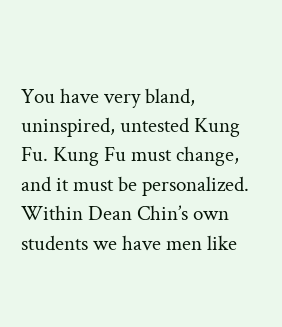You have very bland, uninspired, untested Kung Fu. Kung Fu must change, and it must be personalized. Within Dean Chin’s own students we have men like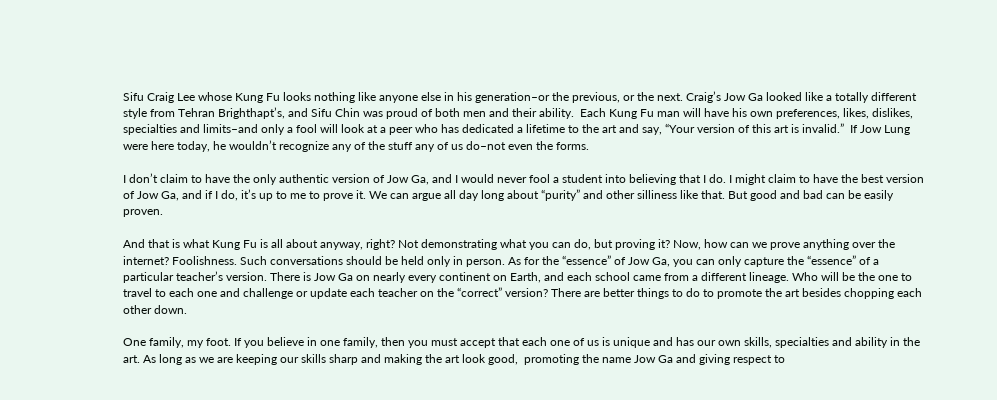Sifu Craig Lee whose Kung Fu looks nothing like anyone else in his generation–or the previous, or the next. Craig’s Jow Ga looked like a totally different style from Tehran Brighthapt’s, and Sifu Chin was proud of both men and their ability.  Each Kung Fu man will have his own preferences, likes, dislikes, specialties and limits–and only a fool will look at a peer who has dedicated a lifetime to the art and say, “Your version of this art is invalid.”  If Jow Lung were here today, he wouldn’t recognize any of the stuff any of us do–not even the forms.

I don’t claim to have the only authentic version of Jow Ga, and I would never fool a student into believing that I do. I might claim to have the best version of Jow Ga, and if I do, it’s up to me to prove it. We can argue all day long about “purity” and other silliness like that. But good and bad can be easily proven.

And that is what Kung Fu is all about anyway, right? Not demonstrating what you can do, but proving it? Now, how can we prove anything over the internet? Foolishness. Such conversations should be held only in person. As for the “essence” of Jow Ga, you can only capture the “essence” of a particular teacher’s version. There is Jow Ga on nearly every continent on Earth, and each school came from a different lineage. Who will be the one to travel to each one and challenge or update each teacher on the “correct” version? There are better things to do to promote the art besides chopping each other down.

One family, my foot. If you believe in one family, then you must accept that each one of us is unique and has our own skills, specialties and ability in the art. As long as we are keeping our skills sharp and making the art look good,  promoting the name Jow Ga and giving respect to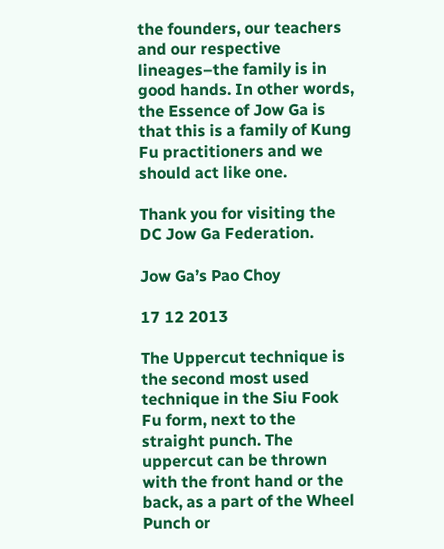the founders, our teachers and our respective lineages–the family is in good hands. In other words, the Essence of Jow Ga is that this is a family of Kung Fu practitioners and we should act like one.

Thank you for visiting the DC Jow Ga Federation.

Jow Ga’s Pao Choy

17 12 2013

The Uppercut technique is the second most used technique in the Siu Fook Fu form, next to the straight punch. The uppercut can be thrown with the front hand or the back, as a part of the Wheel Punch or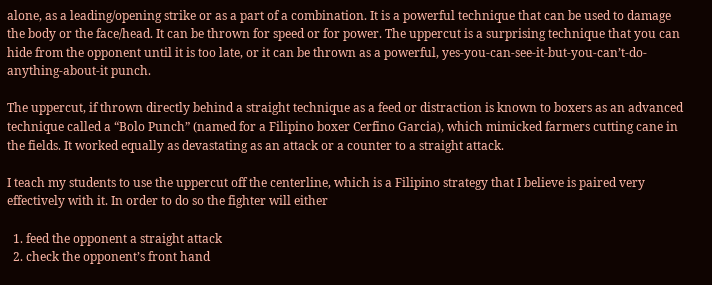alone, as a leading/opening strike or as a part of a combination. It is a powerful technique that can be used to damage the body or the face/head. It can be thrown for speed or for power. The uppercut is a surprising technique that you can hide from the opponent until it is too late, or it can be thrown as a powerful, yes-you-can-see-it-but-you-can’t-do-anything-about-it punch.

The uppercut, if thrown directly behind a straight technique as a feed or distraction is known to boxers as an advanced technique called a “Bolo Punch” (named for a Filipino boxer Cerfino Garcia), which mimicked farmers cutting cane in the fields. It worked equally as devastating as an attack or a counter to a straight attack.

I teach my students to use the uppercut off the centerline, which is a Filipino strategy that I believe is paired very effectively with it. In order to do so the fighter will either

  1. feed the opponent a straight attack
  2. check the opponent’s front hand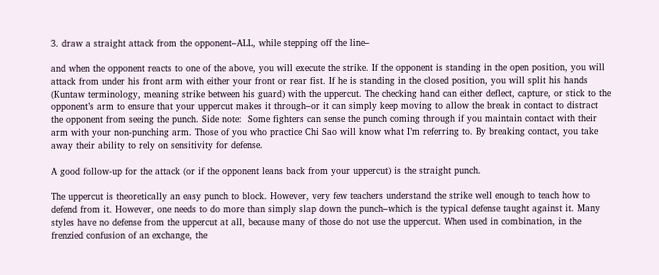3. draw a straight attack from the opponent–ALL, while stepping off the line–

and when the opponent reacts to one of the above, you will execute the strike. If the opponent is standing in the open position, you will attack from under his front arm with either your front or rear fist. If he is standing in the closed position, you will split his hands (Kuntaw terminology, meaning strike between his guard) with the uppercut. The checking hand can either deflect, capture, or stick to the opponent’s arm to ensure that your uppercut makes it through–or it can simply keep moving to allow the break in contact to distract the opponent from seeing the punch. Side note:  Some fighters can sense the punch coming through if you maintain contact with their arm with your non-punching arm. Those of you who practice Chi Sao will know what I’m referring to. By breaking contact, you take away their ability to rely on sensitivity for defense.

A good follow-up for the attack (or if the opponent leans back from your uppercut) is the straight punch.

The uppercut is theoretically an easy punch to block. However, very few teachers understand the strike well enough to teach how to defend from it. However, one needs to do more than simply slap down the punch–which is the typical defense taught against it. Many styles have no defense from the uppercut at all, because many of those do not use the uppercut. When used in combination, in the frenzied confusion of an exchange, the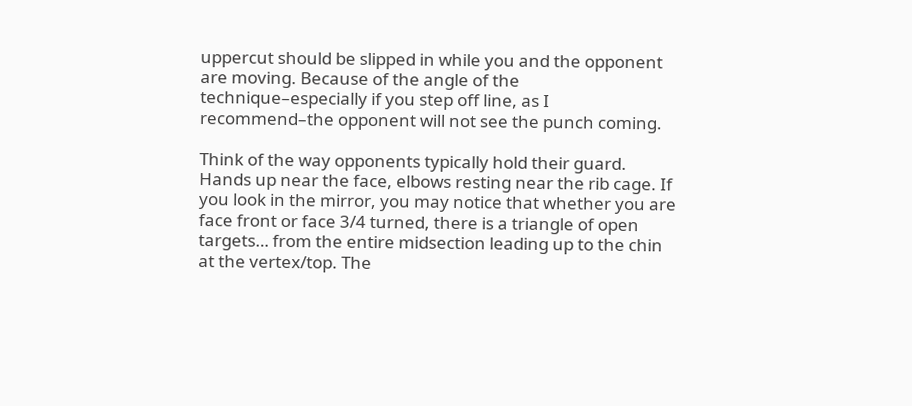uppercut should be slipped in while you and the opponent are moving. Because of the angle of the technique–especially if you step off line, as I recommend–the opponent will not see the punch coming.

Think of the way opponents typically hold their guard. Hands up near the face, elbows resting near the rib cage. If you look in the mirror, you may notice that whether you are face front or face 3/4 turned, there is a triangle of open targets… from the entire midsection leading up to the chin at the vertex/top. The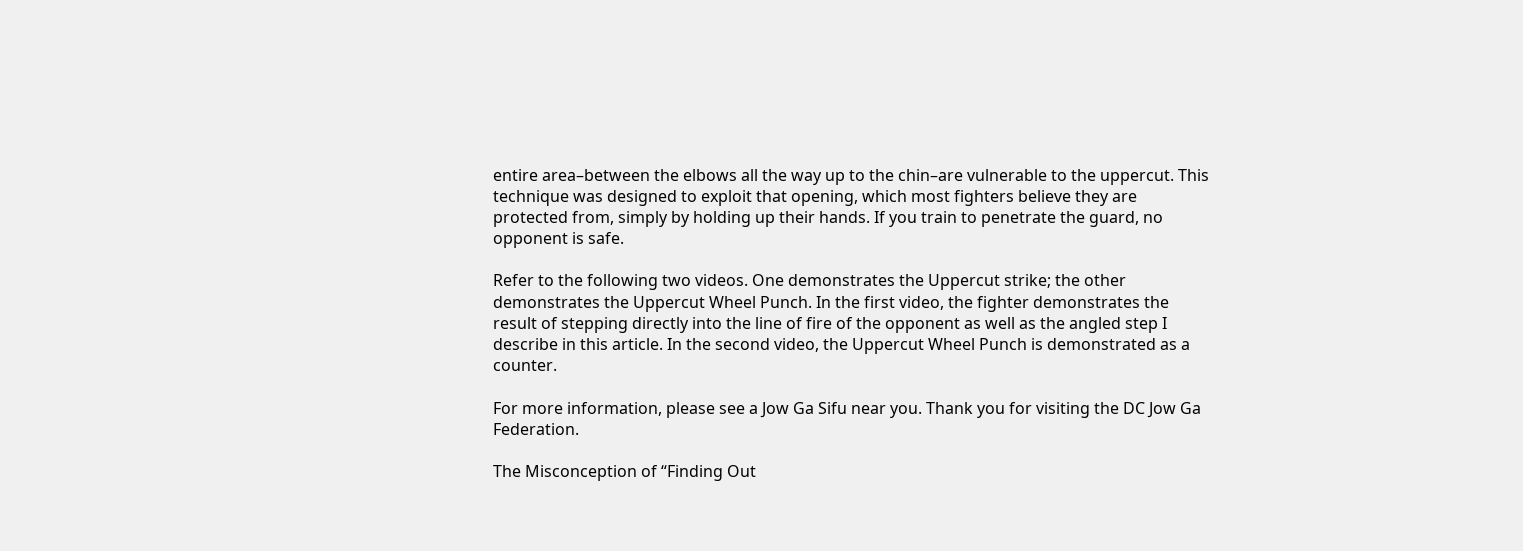entire area–between the elbows all the way up to the chin–are vulnerable to the uppercut. This technique was designed to exploit that opening, which most fighters believe they are protected from, simply by holding up their hands. If you train to penetrate the guard, no opponent is safe.

Refer to the following two videos. One demonstrates the Uppercut strike; the other demonstrates the Uppercut Wheel Punch. In the first video, the fighter demonstrates the result of stepping directly into the line of fire of the opponent as well as the angled step I describe in this article. In the second video, the Uppercut Wheel Punch is demonstrated as a counter.

For more information, please see a Jow Ga Sifu near you. Thank you for visiting the DC Jow Ga Federation.

The Misconception of “Finding Out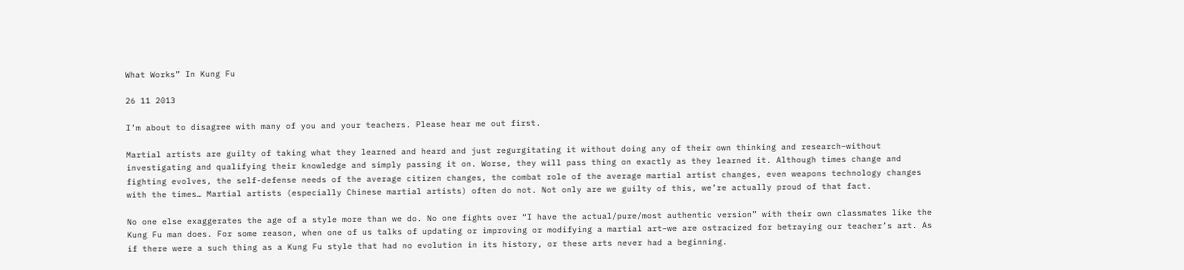What Works” In Kung Fu

26 11 2013

I’m about to disagree with many of you and your teachers. Please hear me out first.

Martial artists are guilty of taking what they learned and heard and just regurgitating it without doing any of their own thinking and research–without investigating and qualifying their knowledge and simply passing it on. Worse, they will pass thing on exactly as they learned it. Although times change and fighting evolves, the self-defense needs of the average citizen changes, the combat role of the average martial artist changes, even weapons technology changes with the times… Martial artists (especially Chinese martial artists) often do not. Not only are we guilty of this, we’re actually proud of that fact.

No one else exaggerates the age of a style more than we do. No one fights over “I have the actual/pure/most authentic version” with their own classmates like the Kung Fu man does. For some reason, when one of us talks of updating or improving or modifying a martial art–we are ostracized for betraying our teacher’s art. As if there were a such thing as a Kung Fu style that had no evolution in its history, or these arts never had a beginning.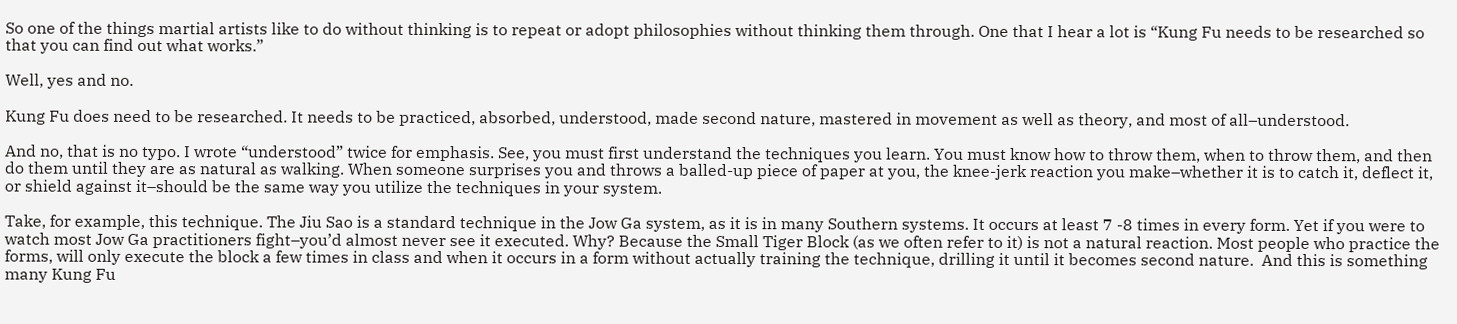So one of the things martial artists like to do without thinking is to repeat or adopt philosophies without thinking them through. One that I hear a lot is “Kung Fu needs to be researched so that you can find out what works.”

Well, yes and no.

Kung Fu does need to be researched. It needs to be practiced, absorbed, understood, made second nature, mastered in movement as well as theory, and most of all–understood.

And no, that is no typo. I wrote “understood” twice for emphasis. See, you must first understand the techniques you learn. You must know how to throw them, when to throw them, and then do them until they are as natural as walking. When someone surprises you and throws a balled-up piece of paper at you, the knee-jerk reaction you make–whether it is to catch it, deflect it, or shield against it–should be the same way you utilize the techniques in your system.

Take, for example, this technique. The Jiu Sao is a standard technique in the Jow Ga system, as it is in many Southern systems. It occurs at least 7 -8 times in every form. Yet if you were to watch most Jow Ga practitioners fight–you’d almost never see it executed. Why? Because the Small Tiger Block (as we often refer to it) is not a natural reaction. Most people who practice the forms, will only execute the block a few times in class and when it occurs in a form without actually training the technique, drilling it until it becomes second nature.  And this is something many Kung Fu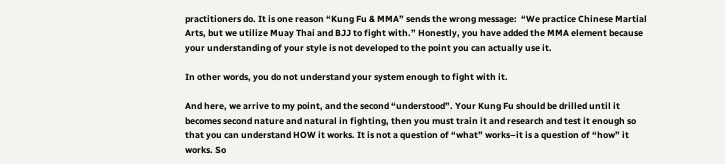practitioners do. It is one reason “Kung Fu & MMA” sends the wrong message:  “We practice Chinese Martial Arts, but we utilize Muay Thai and BJJ to fight with.” Honestly, you have added the MMA element because your understanding of your style is not developed to the point you can actually use it.

In other words, you do not understand your system enough to fight with it.

And here, we arrive to my point, and the second “understood”. Your Kung Fu should be drilled until it becomes second nature and natural in fighting, then you must train it and research and test it enough so that you can understand HOW it works. It is not a question of “what” works–it is a question of “how” it works. So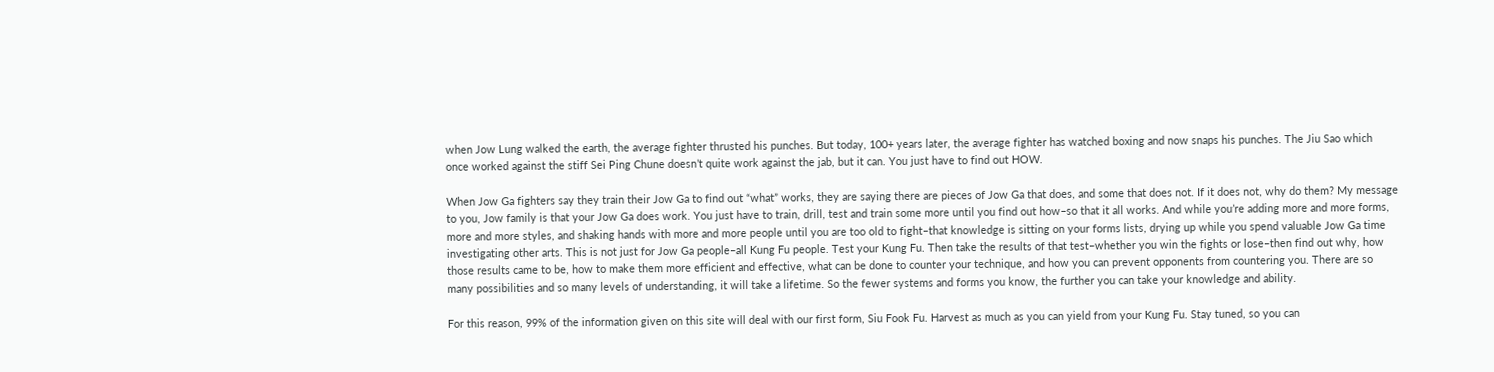when Jow Lung walked the earth, the average fighter thrusted his punches. But today, 100+ years later, the average fighter has watched boxing and now snaps his punches. The Jiu Sao which once worked against the stiff Sei Ping Chune doesn’t quite work against the jab, but it can. You just have to find out HOW.

When Jow Ga fighters say they train their Jow Ga to find out “what” works, they are saying there are pieces of Jow Ga that does, and some that does not. If it does not, why do them? My message to you, Jow family is that your Jow Ga does work. You just have to train, drill, test and train some more until you find out how–so that it all works. And while you’re adding more and more forms, more and more styles, and shaking hands with more and more people until you are too old to fight–that knowledge is sitting on your forms lists, drying up while you spend valuable Jow Ga time investigating other arts. This is not just for Jow Ga people–all Kung Fu people. Test your Kung Fu. Then take the results of that test–whether you win the fights or lose–then find out why, how those results came to be, how to make them more efficient and effective, what can be done to counter your technique, and how you can prevent opponents from countering you. There are so many possibilities and so many levels of understanding, it will take a lifetime. So the fewer systems and forms you know, the further you can take your knowledge and ability.

For this reason, 99% of the information given on this site will deal with our first form, Siu Fook Fu. Harvest as much as you can yield from your Kung Fu. Stay tuned, so you can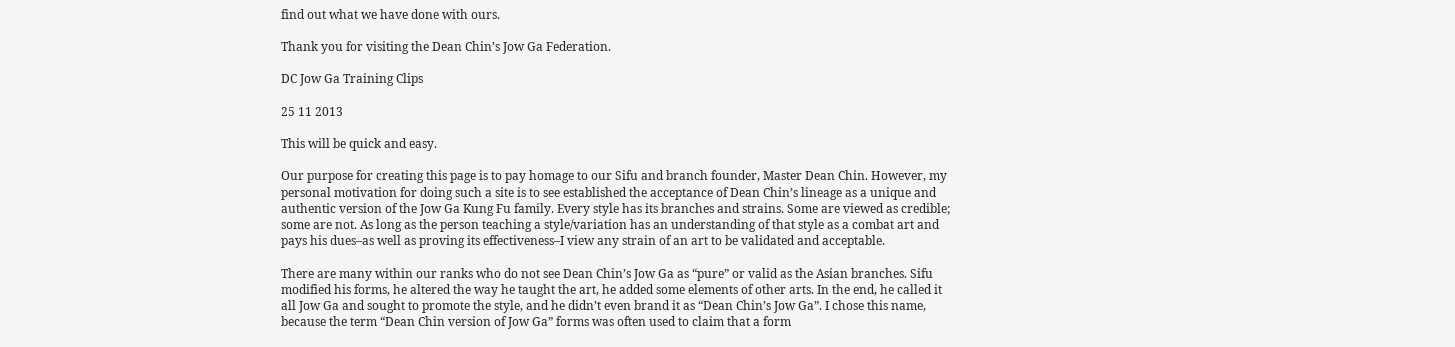find out what we have done with ours.

Thank you for visiting the Dean Chin’s Jow Ga Federation.

DC Jow Ga Training Clips

25 11 2013

This will be quick and easy.

Our purpose for creating this page is to pay homage to our Sifu and branch founder, Master Dean Chin. However, my personal motivation for doing such a site is to see established the acceptance of Dean Chin’s lineage as a unique and authentic version of the Jow Ga Kung Fu family. Every style has its branches and strains. Some are viewed as credible; some are not. As long as the person teaching a style/variation has an understanding of that style as a combat art and pays his dues–as well as proving its effectiveness–I view any strain of an art to be validated and acceptable.

There are many within our ranks who do not see Dean Chin’s Jow Ga as “pure” or valid as the Asian branches. Sifu modified his forms, he altered the way he taught the art, he added some elements of other arts. In the end, he called it all Jow Ga and sought to promote the style, and he didn’t even brand it as “Dean Chin’s Jow Ga”. I chose this name, because the term “Dean Chin version of Jow Ga” forms was often used to claim that a form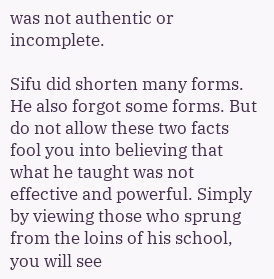was not authentic or incomplete.

Sifu did shorten many forms. He also forgot some forms. But do not allow these two facts fool you into believing that what he taught was not effective and powerful. Simply by viewing those who sprung from the loins of his school, you will see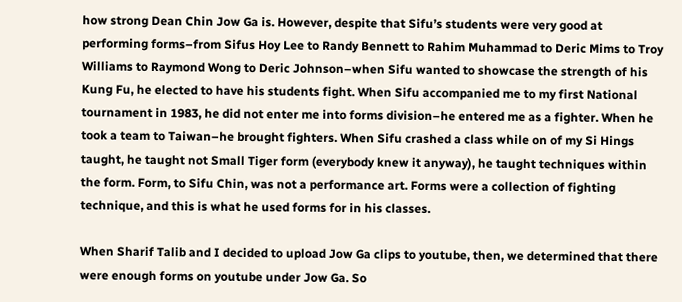how strong Dean Chin Jow Ga is. However, despite that Sifu’s students were very good at performing forms–from Sifus Hoy Lee to Randy Bennett to Rahim Muhammad to Deric Mims to Troy Williams to Raymond Wong to Deric Johnson–when Sifu wanted to showcase the strength of his Kung Fu, he elected to have his students fight. When Sifu accompanied me to my first National tournament in 1983, he did not enter me into forms division–he entered me as a fighter. When he took a team to Taiwan–he brought fighters. When Sifu crashed a class while on of my Si Hings taught, he taught not Small Tiger form (everybody knew it anyway), he taught techniques within the form. Form, to Sifu Chin, was not a performance art. Forms were a collection of fighting technique, and this is what he used forms for in his classes.

When Sharif Talib and I decided to upload Jow Ga clips to youtube, then, we determined that there were enough forms on youtube under Jow Ga. So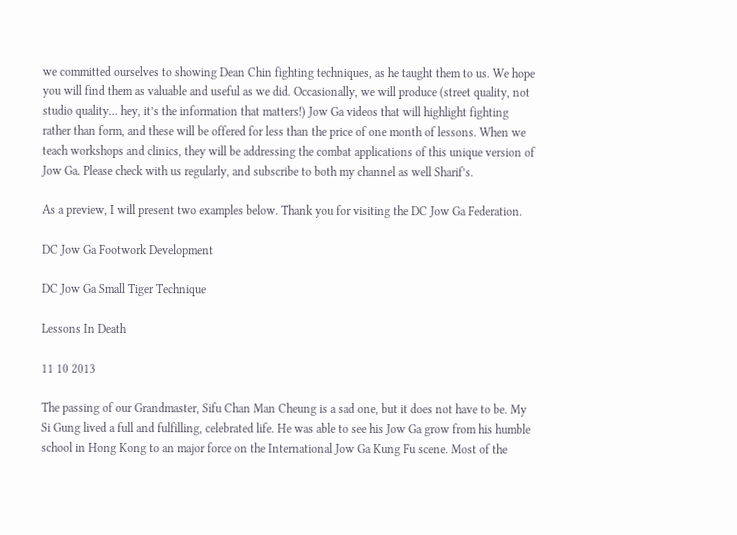we committed ourselves to showing Dean Chin fighting techniques, as he taught them to us. We hope you will find them as valuable and useful as we did. Occasionally, we will produce (street quality, not studio quality… hey, it’s the information that matters!) Jow Ga videos that will highlight fighting rather than form, and these will be offered for less than the price of one month of lessons. When we teach workshops and clinics, they will be addressing the combat applications of this unique version of Jow Ga. Please check with us regularly, and subscribe to both my channel as well Sharif’s.

As a preview, I will present two examples below. Thank you for visiting the DC Jow Ga Federation.

DC Jow Ga Footwork Development

DC Jow Ga Small Tiger Technique

Lessons In Death

11 10 2013

The passing of our Grandmaster, Sifu Chan Man Cheung is a sad one, but it does not have to be. My Si Gung lived a full and fulfilling, celebrated life. He was able to see his Jow Ga grow from his humble school in Hong Kong to an major force on the International Jow Ga Kung Fu scene. Most of the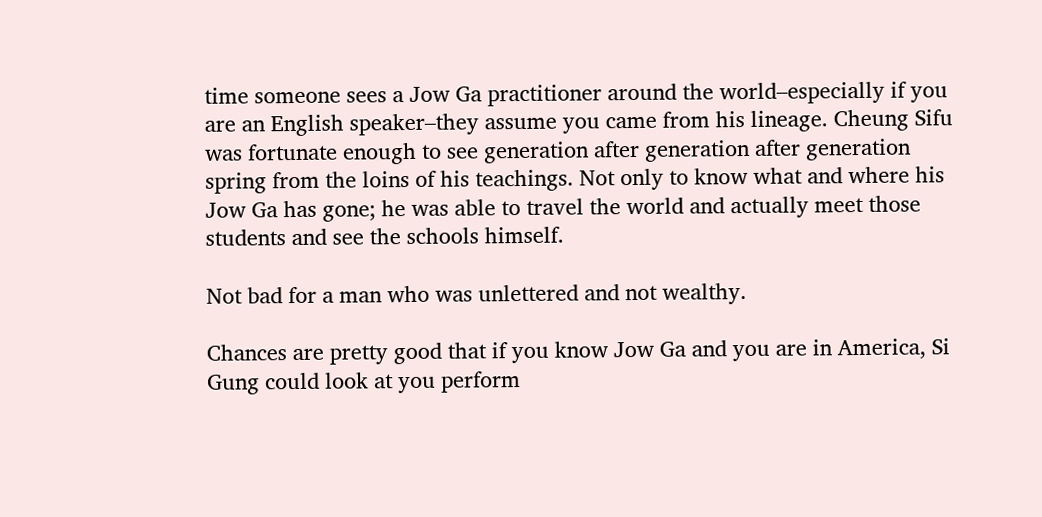time someone sees a Jow Ga practitioner around the world–especially if you are an English speaker–they assume you came from his lineage. Cheung Sifu was fortunate enough to see generation after generation after generation spring from the loins of his teachings. Not only to know what and where his Jow Ga has gone; he was able to travel the world and actually meet those students and see the schools himself.

Not bad for a man who was unlettered and not wealthy.

Chances are pretty good that if you know Jow Ga and you are in America, Si Gung could look at you perform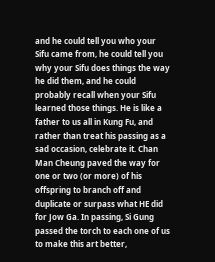and he could tell you who your Sifu came from, he could tell you why your Sifu does things the way he did them, and he could probably recall when your Sifu learned those things. He is like a father to us all in Kung Fu, and rather than treat his passing as a sad occasion, celebrate it. Chan Man Cheung paved the way for one or two (or more) of his offspring to branch off and duplicate or surpass what HE did for Jow Ga. In passing, Si Gung passed the torch to each one of us to make this art better,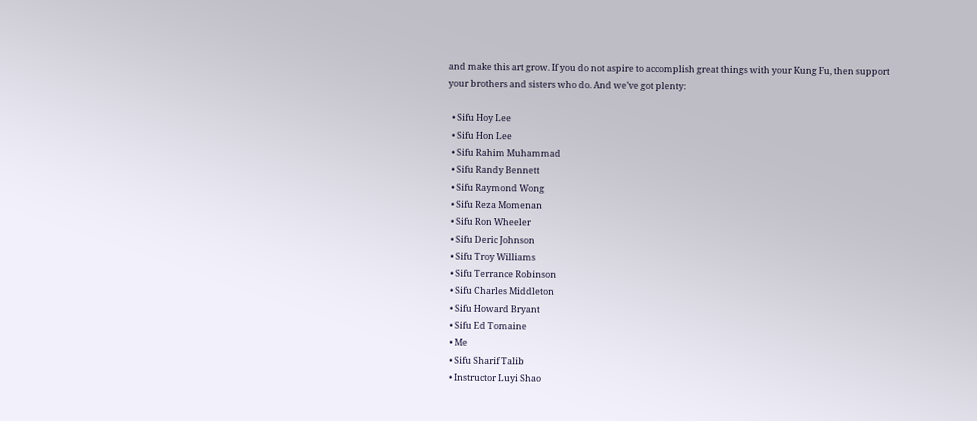and make this art grow. If you do not aspire to accomplish great things with your Kung Fu, then support your brothers and sisters who do. And we’ve got plenty:

  • Sifu Hoy Lee
  • Sifu Hon Lee
  • Sifu Rahim Muhammad
  • Sifu Randy Bennett
  • Sifu Raymond Wong
  • Sifu Reza Momenan
  • Sifu Ron Wheeler
  • Sifu Deric Johnson
  • Sifu Troy Williams
  • Sifu Terrance Robinson
  • Sifu Charles Middleton
  • Sifu Howard Bryant
  • Sifu Ed Tomaine
  • Me
  • Sifu Sharif Talib
  • Instructor Luyi Shao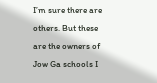I’m sure there are others. But these are the owners of Jow Ga schools I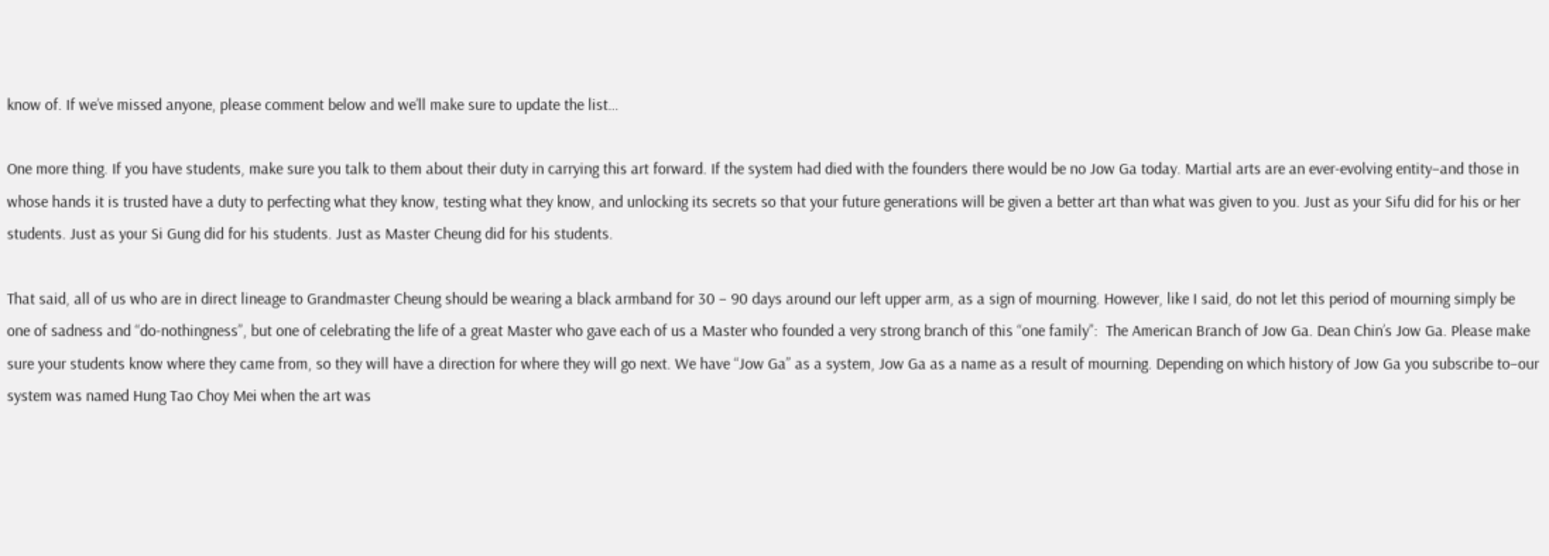know of. If we’ve missed anyone, please comment below and we’ll make sure to update the list…

One more thing. If you have students, make sure you talk to them about their duty in carrying this art forward. If the system had died with the founders there would be no Jow Ga today. Martial arts are an ever-evolving entity–and those in whose hands it is trusted have a duty to perfecting what they know, testing what they know, and unlocking its secrets so that your future generations will be given a better art than what was given to you. Just as your Sifu did for his or her students. Just as your Si Gung did for his students. Just as Master Cheung did for his students.

That said, all of us who are in direct lineage to Grandmaster Cheung should be wearing a black armband for 30 – 90 days around our left upper arm, as a sign of mourning. However, like I said, do not let this period of mourning simply be one of sadness and “do-nothingness”, but one of celebrating the life of a great Master who gave each of us a Master who founded a very strong branch of this “one family”:  The American Branch of Jow Ga. Dean Chin’s Jow Ga. Please make sure your students know where they came from, so they will have a direction for where they will go next. We have “Jow Ga” as a system, Jow Ga as a name as a result of mourning. Depending on which history of Jow Ga you subscribe to–our system was named Hung Tao Choy Mei when the art was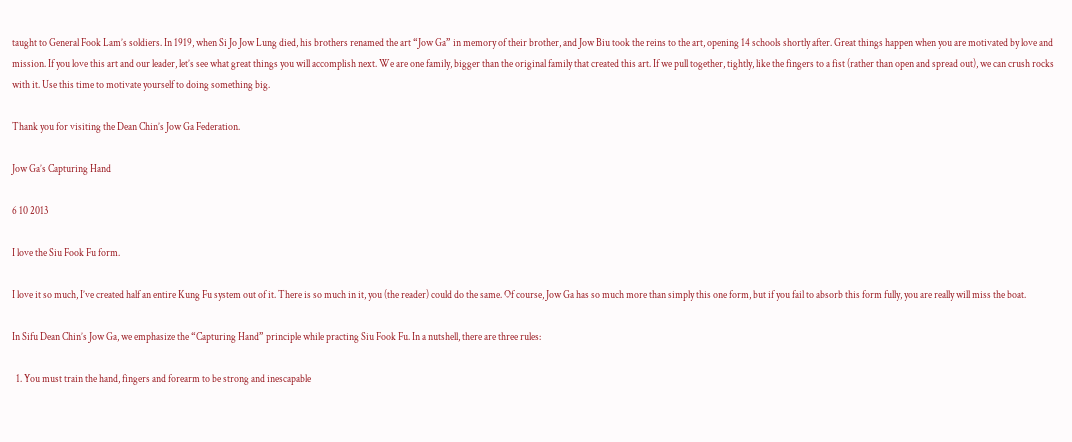taught to General Fook Lam’s soldiers. In 1919, when Si Jo Jow Lung died, his brothers renamed the art “Jow Ga” in memory of their brother, and Jow Biu took the reins to the art, opening 14 schools shortly after. Great things happen when you are motivated by love and mission. If you love this art and our leader, let’s see what great things you will accomplish next. We are one family, bigger than the original family that created this art. If we pull together, tightly, like the fingers to a fist (rather than open and spread out), we can crush rocks with it. Use this time to motivate yourself to doing something big.

Thank you for visiting the Dean Chin’s Jow Ga Federation.

Jow Ga’s Capturing Hand

6 10 2013

I love the Siu Fook Fu form.

I love it so much, I’ve created half an entire Kung Fu system out of it. There is so much in it, you (the reader) could do the same. Of course, Jow Ga has so much more than simply this one form, but if you fail to absorb this form fully, you are really will miss the boat.

In Sifu Dean Chin’s Jow Ga, we emphasize the “Capturing Hand” principle while practing Siu Fook Fu. In a nutshell, there are three rules:

  1. You must train the hand, fingers and forearm to be strong and inescapable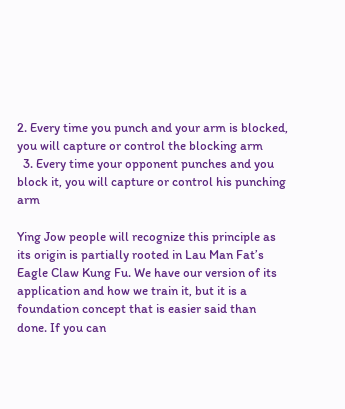2. Every time you punch and your arm is blocked, you will capture or control the blocking arm
  3. Every time your opponent punches and you block it, you will capture or control his punching arm

Ying Jow people will recognize this principle as its origin is partially rooted in Lau Man Fat’s Eagle Claw Kung Fu. We have our version of its application and how we train it, but it is a foundation concept that is easier said than done. If you can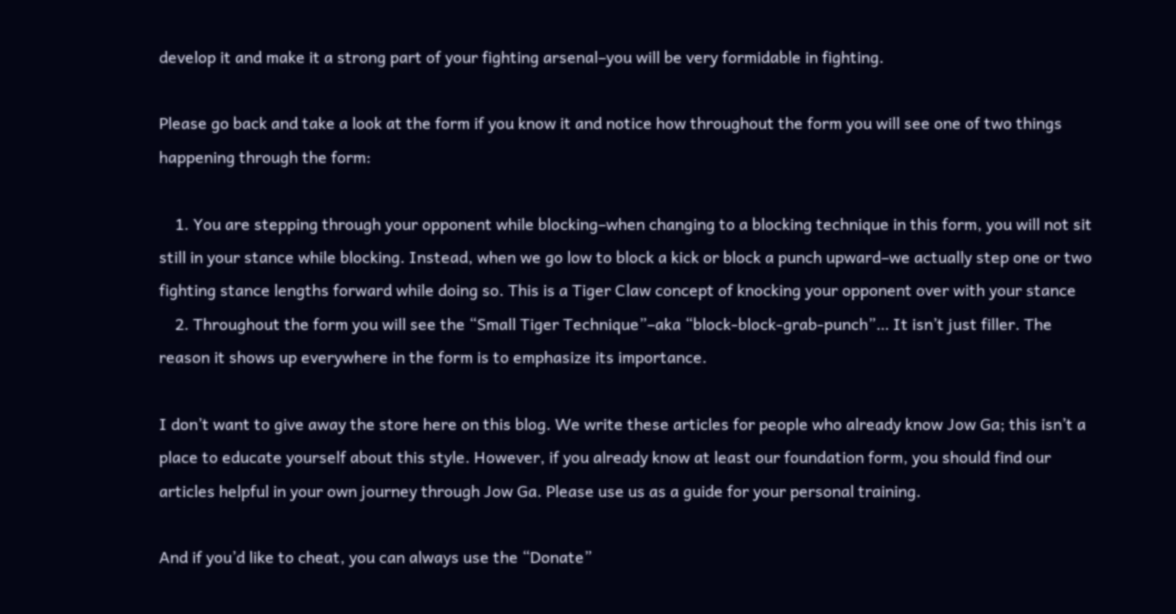develop it and make it a strong part of your fighting arsenal–you will be very formidable in fighting.

Please go back and take a look at the form if you know it and notice how throughout the form you will see one of two things happening through the form:

    1. You are stepping through your opponent while blocking–when changing to a blocking technique in this form, you will not sit still in your stance while blocking. Instead, when we go low to block a kick or block a punch upward–we actually step one or two fighting stance lengths forward while doing so. This is a Tiger Claw concept of knocking your opponent over with your stance
    2. Throughout the form you will see the “Small Tiger Technique”–aka “block-block-grab-punch”… It isn’t just filler. The reason it shows up everywhere in the form is to emphasize its importance.

I don’t want to give away the store here on this blog. We write these articles for people who already know Jow Ga; this isn’t a place to educate yourself about this style. However, if you already know at least our foundation form, you should find our articles helpful in your own journey through Jow Ga. Please use us as a guide for your personal training.

And if you’d like to cheat, you can always use the “Donate”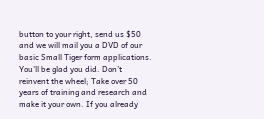button to your right, send us $50 and we will mail you a DVD of our basic Small Tiger form applications. You’ll be glad you did. Don’t reinvent the wheel; Take over 50 years of training and research and make it your own. If you already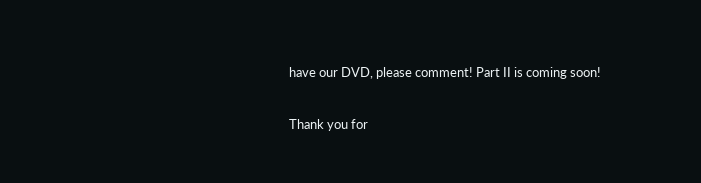have our DVD, please comment! Part II is coming soon!

Thank you for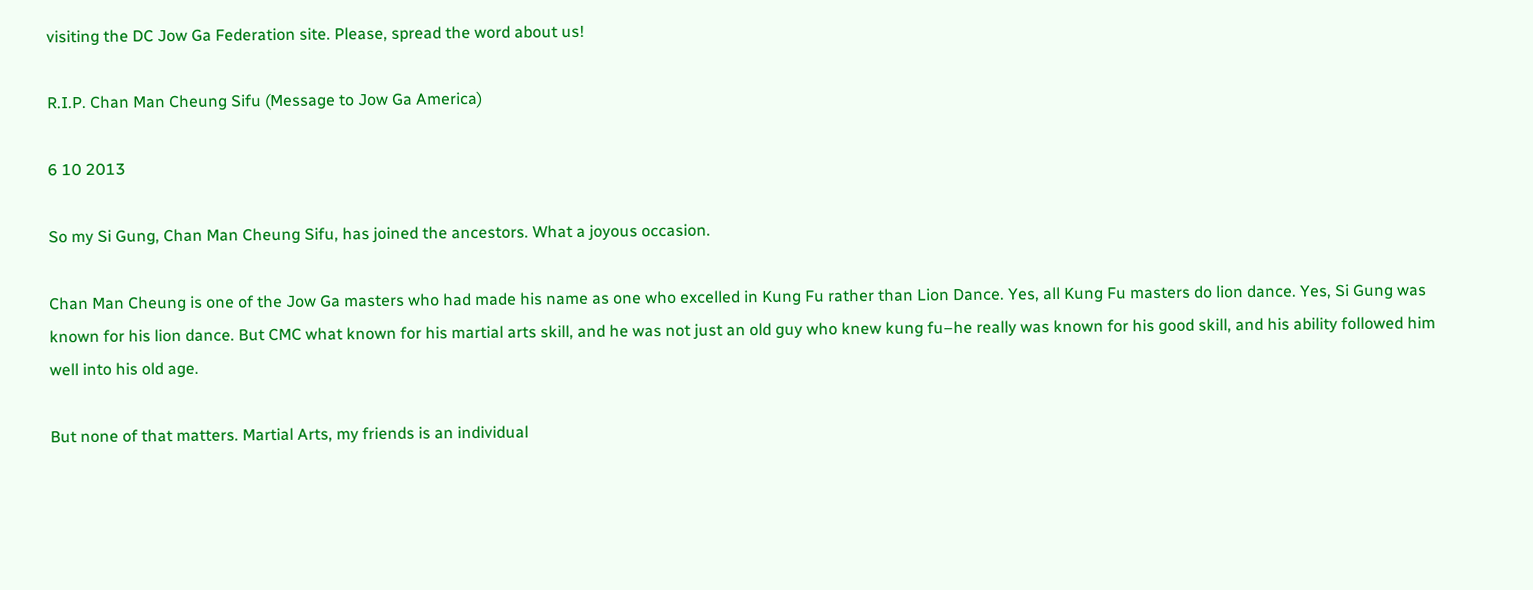visiting the DC Jow Ga Federation site. Please, spread the word about us!

R.I.P. Chan Man Cheung Sifu (Message to Jow Ga America)

6 10 2013

So my Si Gung, Chan Man Cheung Sifu, has joined the ancestors. What a joyous occasion.

Chan Man Cheung is one of the Jow Ga masters who had made his name as one who excelled in Kung Fu rather than Lion Dance. Yes, all Kung Fu masters do lion dance. Yes, Si Gung was known for his lion dance. But CMC what known for his martial arts skill, and he was not just an old guy who knew kung fu–he really was known for his good skill, and his ability followed him well into his old age.

But none of that matters. Martial Arts, my friends is an individual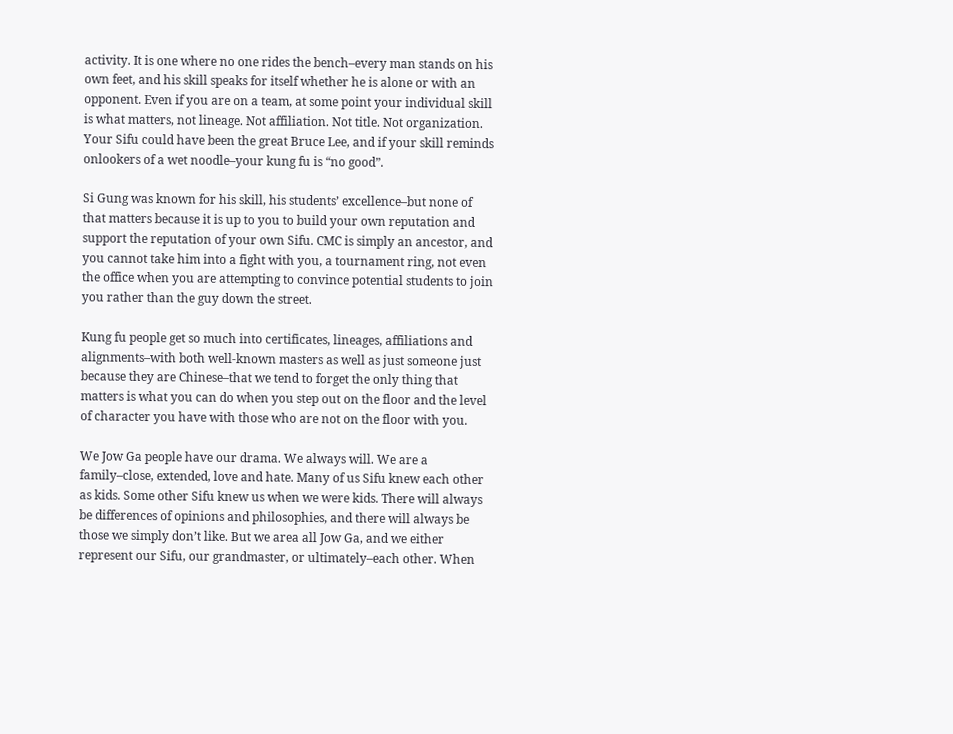activity. It is one where no one rides the bench–every man stands on his own feet, and his skill speaks for itself whether he is alone or with an opponent. Even if you are on a team, at some point your individual skill is what matters, not lineage. Not affiliation. Not title. Not organization. Your Sifu could have been the great Bruce Lee, and if your skill reminds onlookers of a wet noodle–your kung fu is “no good”.

Si Gung was known for his skill, his students’ excellence–but none of that matters because it is up to you to build your own reputation and support the reputation of your own Sifu. CMC is simply an ancestor, and you cannot take him into a fight with you, a tournament ring, not even the office when you are attempting to convince potential students to join you rather than the guy down the street.

Kung fu people get so much into certificates, lineages, affiliations and alignments–with both well-known masters as well as just someone just because they are Chinese–that we tend to forget the only thing that matters is what you can do when you step out on the floor and the level of character you have with those who are not on the floor with you.

We Jow Ga people have our drama. We always will. We are a family–close, extended, love and hate. Many of us Sifu knew each other as kids. Some other Sifu knew us when we were kids. There will always be differences of opinions and philosophies, and there will always be those we simply don’t like. But we area all Jow Ga, and we either represent our Sifu, our grandmaster, or ultimately–each other. When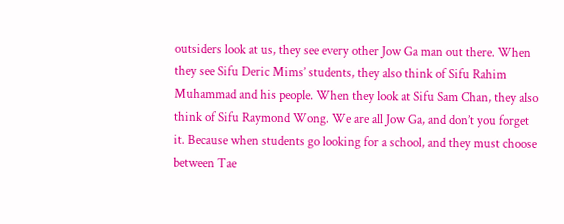outsiders look at us, they see every other Jow Ga man out there. When they see Sifu Deric Mims’ students, they also think of Sifu Rahim Muhammad and his people. When they look at Sifu Sam Chan, they also think of Sifu Raymond Wong. We are all Jow Ga, and don’t you forget it. Because when students go looking for a school, and they must choose between Tae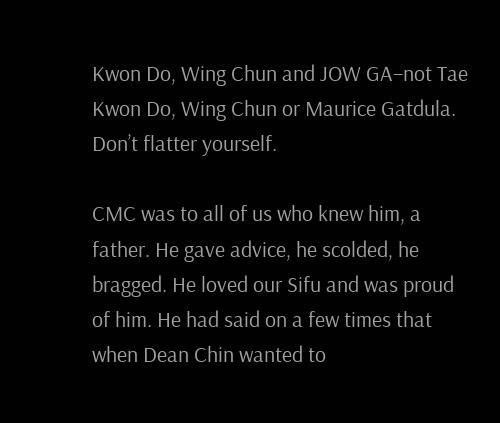Kwon Do, Wing Chun and JOW GA–not Tae Kwon Do, Wing Chun or Maurice Gatdula. Don’t flatter yourself.

CMC was to all of us who knew him, a father. He gave advice, he scolded, he bragged. He loved our Sifu and was proud of him. He had said on a few times that when Dean Chin wanted to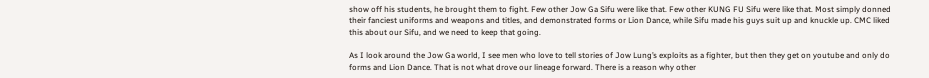show off his students, he brought them to fight. Few other Jow Ga Sifu were like that. Few other KUNG FU Sifu were like that. Most simply donned their fanciest uniforms and weapons and titles, and demonstrated forms or Lion Dance, while Sifu made his guys suit up and knuckle up. CMC liked this about our Sifu, and we need to keep that going.

As I look around the Jow Ga world, I see men who love to tell stories of Jow Lung’s exploits as a fighter, but then they get on youtube and only do forms and Lion Dance. That is not what drove our lineage forward. There is a reason why other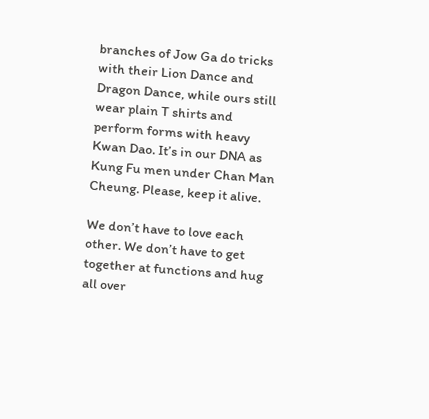branches of Jow Ga do tricks with their Lion Dance and Dragon Dance, while ours still wear plain T shirts and perform forms with heavy Kwan Dao. It’s in our DNA as Kung Fu men under Chan Man Cheung. Please, keep it alive.

We don’t have to love each other. We don’t have to get together at functions and hug all over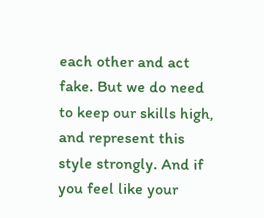each other and act fake. But we do need to keep our skills high, and represent this style strongly. And if you feel like your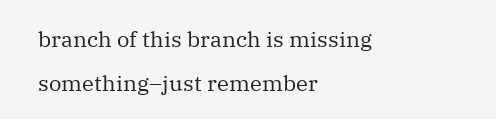branch of this branch is missing something–just remember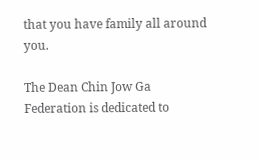that you have family all around you.

The Dean Chin Jow Ga Federation is dedicated to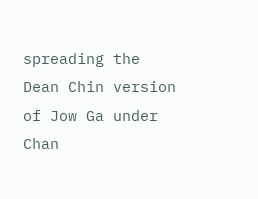spreading the Dean Chin version of Jow Ga under Chan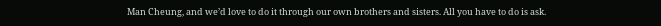Man Cheung, and we’d love to do it through our own brothers and sisters. All you have to do is ask.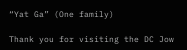“Yat Ga” (One family)

Thank you for visiting the DC Jow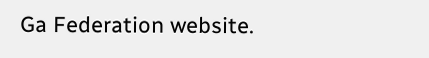Ga Federation website.